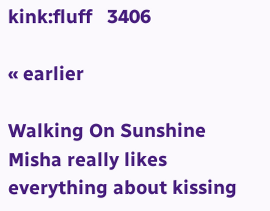kink:fluff   3406

« earlier

Walking On Sunshine
Misha really likes everything about kissing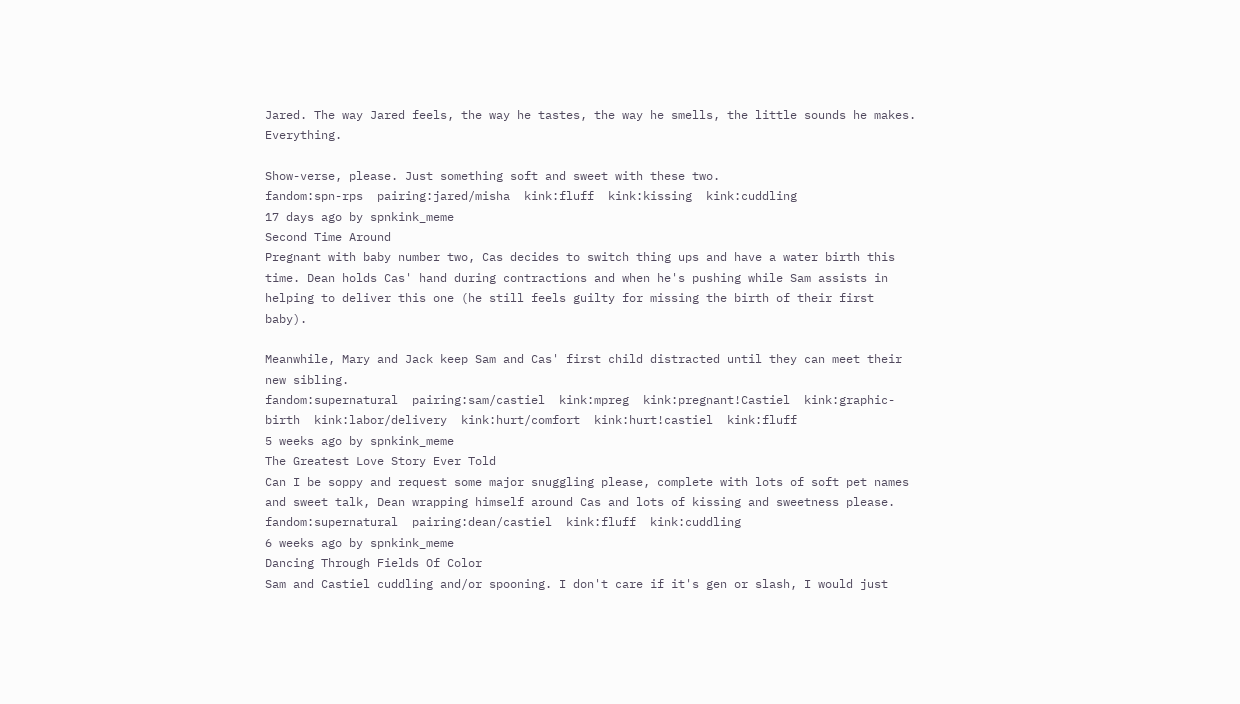Jared. The way Jared feels, the way he tastes, the way he smells, the little sounds he makes. Everything.

Show-verse, please. Just something soft and sweet with these two.
fandom:spn-rps  pairing:jared/misha  kink:fluff  kink:kissing  kink:cuddling
17 days ago by spnkink_meme
Second Time Around
Pregnant with baby number two, Cas decides to switch thing ups and have a water birth this time. Dean holds Cas' hand during contractions and when he's pushing while Sam assists in helping to deliver this one (he still feels guilty for missing the birth of their first baby).

Meanwhile, Mary and Jack keep Sam and Cas' first child distracted until they can meet their new sibling.
fandom:supernatural  pairing:sam/castiel  kink:mpreg  kink:pregnant!Castiel  kink:graphic-birth  kink:labor/delivery  kink:hurt/comfort  kink:hurt!castiel  kink:fluff
5 weeks ago by spnkink_meme
The Greatest Love Story Ever Told
Can I be soppy and request some major snuggling please, complete with lots of soft pet names and sweet talk, Dean wrapping himself around Cas and lots of kissing and sweetness please.
fandom:supernatural  pairing:dean/castiel  kink:fluff  kink:cuddling
6 weeks ago by spnkink_meme
Dancing Through Fields Of Color
Sam and Castiel cuddling and/or spooning. I don't care if it's gen or slash, I would just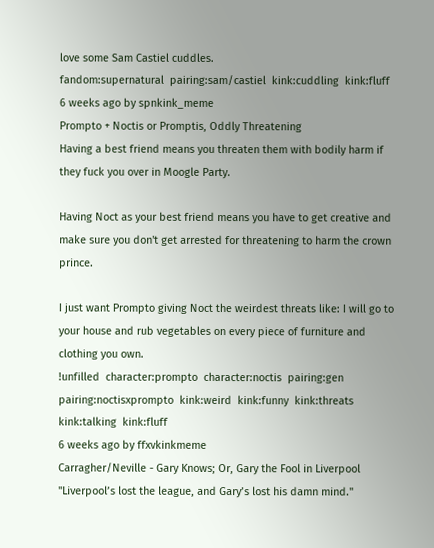love some Sam Castiel cuddles.
fandom:supernatural  pairing:sam/castiel  kink:cuddling  kink:fluff
6 weeks ago by spnkink_meme
Prompto + Noctis or Promptis, Oddly Threatening
Having a best friend means you threaten them with bodily harm if they fuck you over in Moogle Party.

Having Noct as your best friend means you have to get creative and make sure you don't get arrested for threatening to harm the crown prince.

I just want Prompto giving Noct the weirdest threats like: I will go to your house and rub vegetables on every piece of furniture and clothing you own.
!unfilled  character:prompto  character:noctis  pairing:gen  pairing:noctisxprompto  kink:weird  kink:funny  kink:threats  kink:talking  kink:fluff
6 weeks ago by ffxvkinkmeme
Carragher/Neville - Gary Knows; Or, Gary the Fool in Liverpool
"Liverpool’s lost the league, and Gary’s lost his damn mind."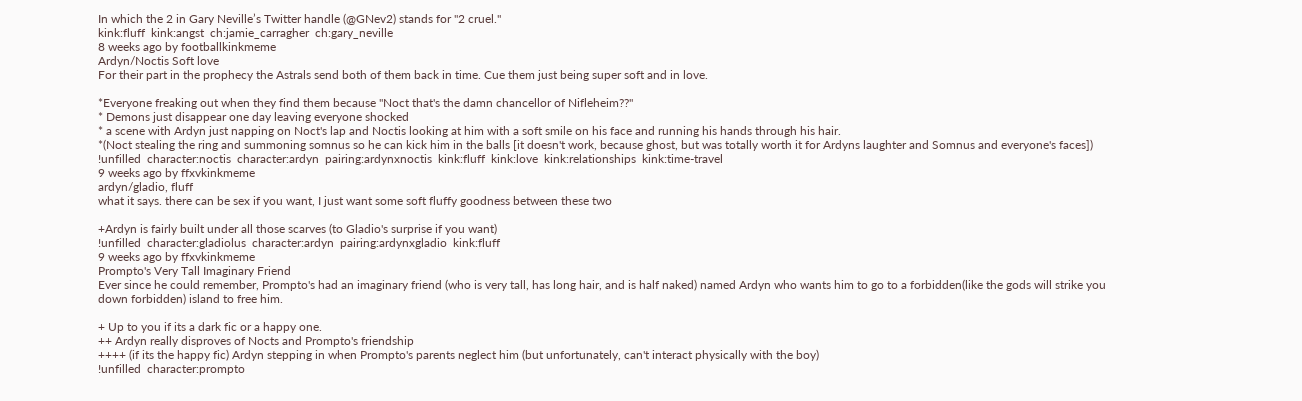In which the 2 in Gary Neville’s Twitter handle (@GNev2) stands for "2 cruel."
kink:fluff  kink:angst  ch:jamie_carragher  ch:gary_neville
8 weeks ago by footballkinkmeme
Ardyn/Noctis Soft love
For their part in the prophecy the Astrals send both of them back in time. Cue them just being super soft and in love.

*Everyone freaking out when they find them because "Noct that's the damn chancellor of Nifleheim??"
* Demons just disappear one day leaving everyone shocked
* a scene with Ardyn just napping on Noct's lap and Noctis looking at him with a soft smile on his face and running his hands through his hair.
*(Noct stealing the ring and summoning somnus so he can kick him in the balls [it doesn't work, because ghost, but was totally worth it for Ardyns laughter and Somnus and everyone's faces])
!unfilled  character:noctis  character:ardyn  pairing:ardynxnoctis  kink:fluff  kink:love  kink:relationships  kink:time-travel
9 weeks ago by ffxvkinkmeme
ardyn/gladio, fluff
what it says. there can be sex if you want, I just want some soft fluffy goodness between these two

+Ardyn is fairly built under all those scarves (to Gladio's surprise if you want)
!unfilled  character:gladiolus  character:ardyn  pairing:ardynxgladio  kink:fluff
9 weeks ago by ffxvkinkmeme
Prompto's Very Tall Imaginary Friend
Ever since he could remember, Prompto's had an imaginary friend (who is very tall, has long hair, and is half naked) named Ardyn who wants him to go to a forbidden(like the gods will strike you down forbidden) island to free him.

+ Up to you if its a dark fic or a happy one.
++ Ardyn really disproves of Nocts and Prompto's friendship
++++ (if its the happy fic) Ardyn stepping in when Prompto's parents neglect him (but unfortunately, can't interact physically with the boy)
!unfilled  character:prompto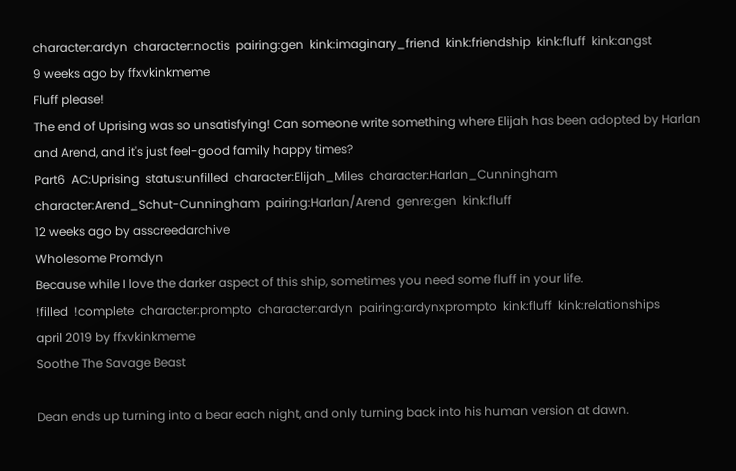character:ardyn  character:noctis  pairing:gen  kink:imaginary_friend  kink:friendship  kink:fluff  kink:angst
9 weeks ago by ffxvkinkmeme
Fluff please!
The end of Uprising was so unsatisfying! Can someone write something where Elijah has been adopted by Harlan and Arend, and it's just feel-good family happy times?
Part6  AC:Uprising  status:unfilled  character:Elijah_Miles  character:Harlan_Cunningham  character:Arend_Schut-Cunningham  pairing:Harlan/Arend  genre:gen  kink:fluff
12 weeks ago by asscreedarchive
Wholesome Promdyn
Because while I love the darker aspect of this ship, sometimes you need some fluff in your life.
!filled  !complete  character:prompto  character:ardyn  pairing:ardynxprompto  kink:fluff  kink:relationships
april 2019 by ffxvkinkmeme
Soothe The Savage Beast

Dean ends up turning into a bear each night, and only turning back into his human version at dawn.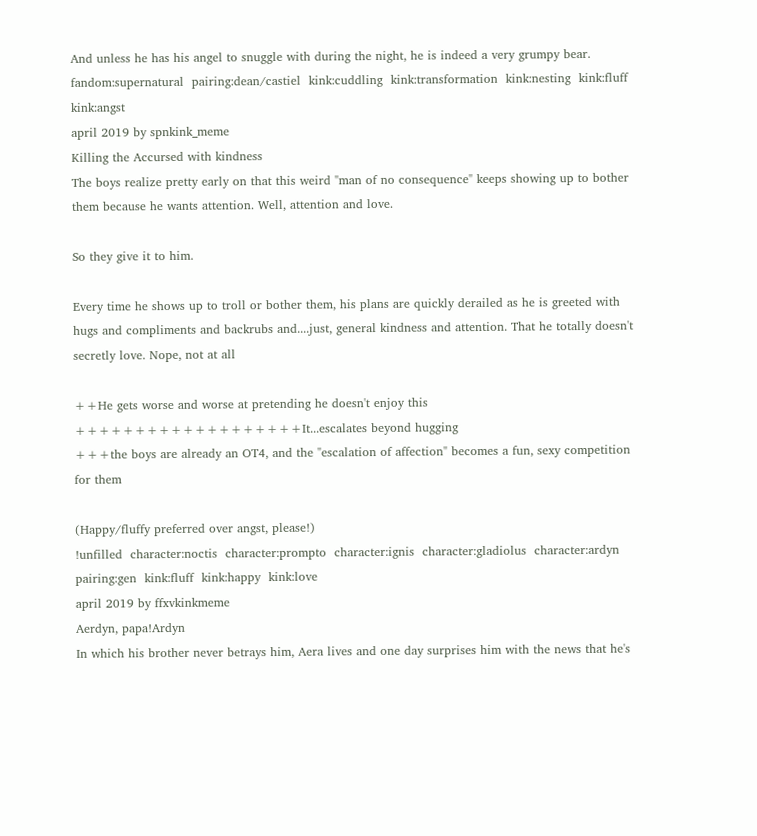And unless he has his angel to snuggle with during the night, he is indeed a very grumpy bear.
fandom:supernatural  pairing:dean/castiel  kink:cuddling  kink:transformation  kink:nesting  kink:fluff  kink:angst
april 2019 by spnkink_meme
Killing the Accursed with kindness
The boys realize pretty early on that this weird "man of no consequence" keeps showing up to bother them because he wants attention. Well, attention and love.

So they give it to him.

Every time he shows up to troll or bother them, his plans are quickly derailed as he is greeted with hugs and compliments and backrubs and....just, general kindness and attention. That he totally doesn't secretly love. Nope, not at all

++He gets worse and worse at pretending he doesn't enjoy this
+++++++++++++++++++It...escalates beyond hugging
+++the boys are already an OT4, and the "escalation of affection" becomes a fun, sexy competition for them

(Happy/fluffy preferred over angst, please!)
!unfilled  character:noctis  character:prompto  character:ignis  character:gladiolus  character:ardyn  pairing:gen  kink:fluff  kink:happy  kink:love
april 2019 by ffxvkinkmeme
Aerdyn, papa!Ardyn
In which his brother never betrays him, Aera lives and one day surprises him with the news that he's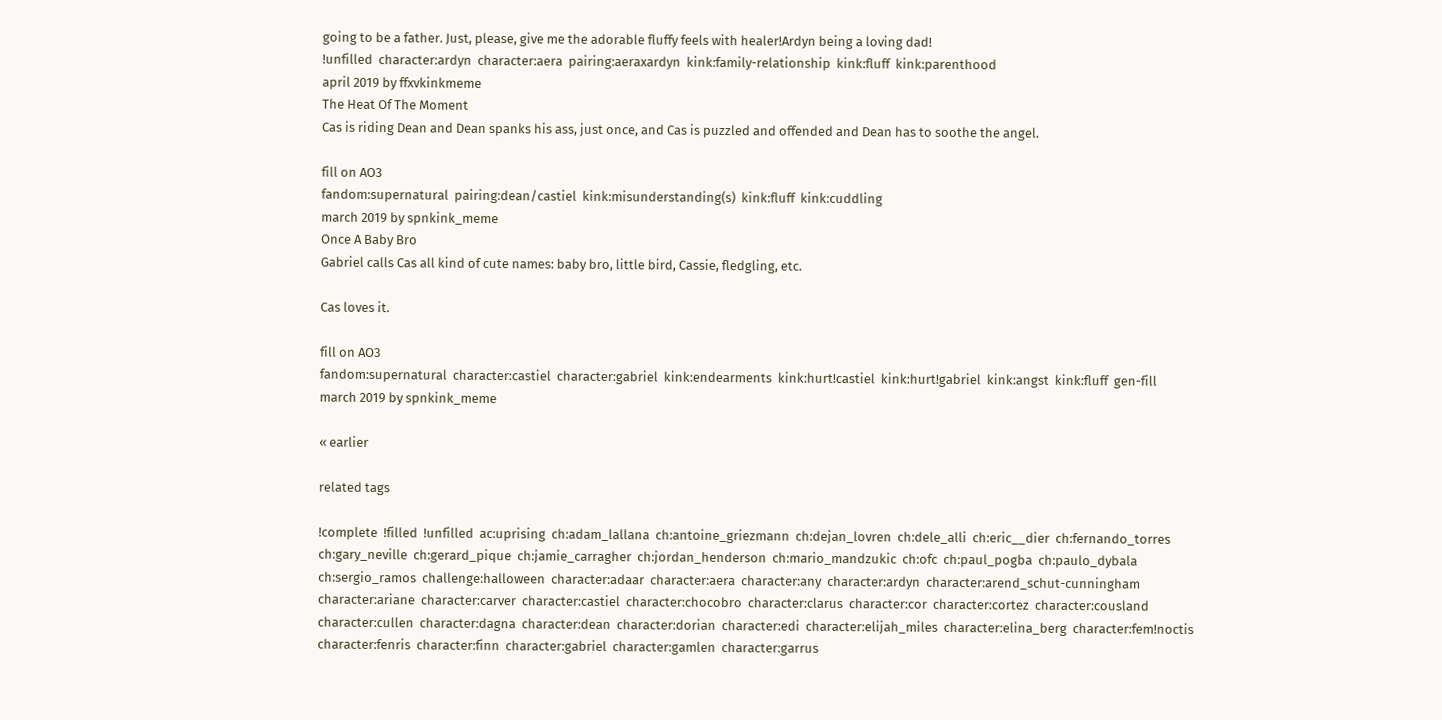going to be a father. Just, please, give me the adorable fluffy feels with healer!Ardyn being a loving dad!
!unfilled  character:ardyn  character:aera  pairing:aeraxardyn  kink:family-relationship  kink:fluff  kink:parenthood
april 2019 by ffxvkinkmeme
The Heat Of The Moment
Cas is riding Dean and Dean spanks his ass, just once, and Cas is puzzled and offended and Dean has to soothe the angel.

fill on AO3
fandom:supernatural  pairing:dean/castiel  kink:misunderstanding(s)  kink:fluff  kink:cuddling
march 2019 by spnkink_meme
Once A Baby Bro
Gabriel calls Cas all kind of cute names: baby bro, little bird, Cassie, fledgling, etc.

Cas loves it.

fill on AO3
fandom:supernatural  character:castiel  character:gabriel  kink:endearments  kink:hurt!castiel  kink:hurt!gabriel  kink:angst  kink:fluff  gen-fill
march 2019 by spnkink_meme

« earlier

related tags

!complete  !filled  !unfilled  ac:uprising  ch:adam_lallana  ch:antoine_griezmann  ch:dejan_lovren  ch:dele_alli  ch:eric__dier  ch:fernando_torres  ch:gary_neville  ch:gerard_pique  ch:jamie_carragher  ch:jordan_henderson  ch:mario_mandzukic  ch:ofc  ch:paul_pogba  ch:paulo_dybala  ch:sergio_ramos  challenge:halloween  character:adaar  character:aera  character:any  character:ardyn  character:arend_schut-cunningham  character:ariane  character:carver  character:castiel  character:chocobro  character:clarus  character:cor  character:cortez  character:cousland  character:cullen  character:dagna  character:dean  character:dorian  character:edi  character:elijah_miles  character:elina_berg  character:fem!noctis  character:fenris  character:finn  character:gabriel  character:gamlen  character:garrus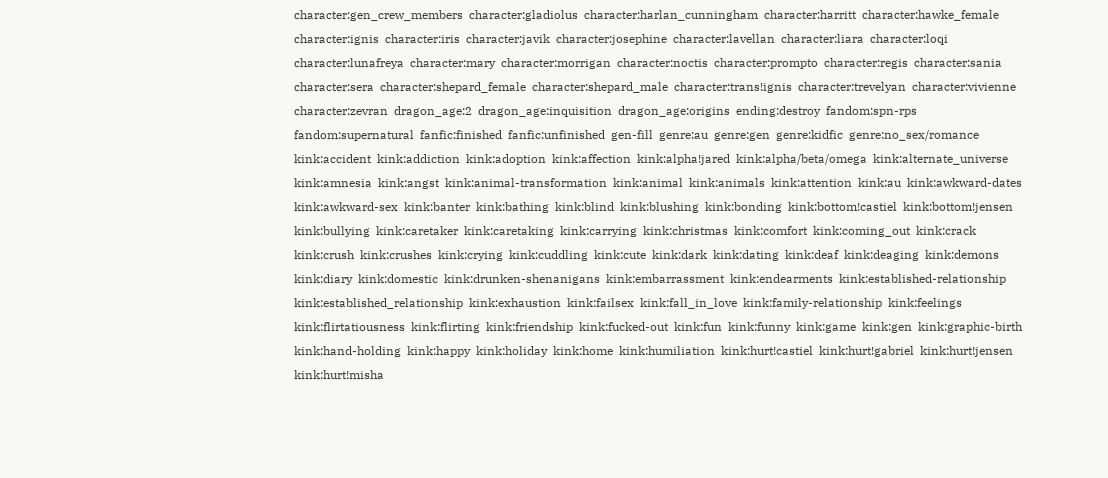character:gen_crew_members  character:gladiolus  character:harlan_cunningham  character:harritt  character:hawke_female  character:ignis  character:iris  character:javik  character:josephine  character:lavellan  character:liara  character:loqi  character:lunafreya  character:mary  character:morrigan  character:noctis  character:prompto  character:regis  character:sania  character:sera  character:shepard_female  character:shepard_male  character:trans!ignis  character:trevelyan  character:vivienne  character:zevran  dragon_age:2  dragon_age:inquisition  dragon_age:origins  ending:destroy  fandom:spn-rps  fandom:supernatural  fanfic:finished  fanfic:unfinished  gen-fill  genre:au  genre:gen  genre:kidfic  genre:no_sex/romance  kink:accident  kink:addiction  kink:adoption  kink:affection  kink:alpha!jared  kink:alpha/beta/omega  kink:alternate_universe  kink:amnesia  kink:angst  kink:animal-transformation  kink:animal  kink:animals  kink:attention  kink:au  kink:awkward-dates  kink:awkward-sex  kink:banter  kink:bathing  kink:blind  kink:blushing  kink:bonding  kink:bottom!castiel  kink:bottom!jensen  kink:bullying  kink:caretaker  kink:caretaking  kink:carrying  kink:christmas  kink:comfort  kink:coming_out  kink:crack  kink:crush  kink:crushes  kink:crying  kink:cuddling  kink:cute  kink:dark  kink:dating  kink:deaf  kink:deaging  kink:demons  kink:diary  kink:domestic  kink:drunken-shenanigans  kink:embarrassment  kink:endearments  kink:established-relationship  kink:established_relationship  kink:exhaustion  kink:failsex  kink:fall_in_love  kink:family-relationship  kink:feelings  kink:flirtatiousness  kink:flirting  kink:friendship  kink:fucked-out  kink:fun  kink:funny  kink:game  kink:gen  kink:graphic-birth  kink:hand-holding  kink:happy  kink:holiday  kink:home  kink:humiliation  kink:hurt!castiel  kink:hurt!gabriel  kink:hurt!jensen  kink:hurt!misha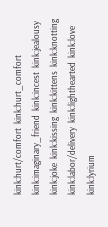kink:hurt/comfort  kink:hurt_comfort  kink:imaginary_friend  kink:incest  kink:jealousy  kink:joke  kink:kissing  kink:kittens  kink:knotting  kink:labor/delivery  kink:lighthearted  kink:love  kink:lyrium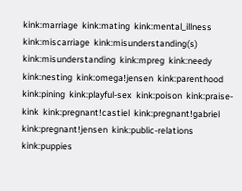kink:marriage  kink:mating  kink:mental_illness  kink:miscarriage  kink:misunderstanding(s)  kink:misunderstanding  kink:mpreg  kink:needy  kink:nesting  kink:omega!jensen  kink:parenthood  kink:pining  kink:playful-sex  kink:poison  kink:praise-kink  kink:pregnant!castiel  kink:pregnant!gabriel  kink:pregnant!jensen  kink:public-relations  kink:puppies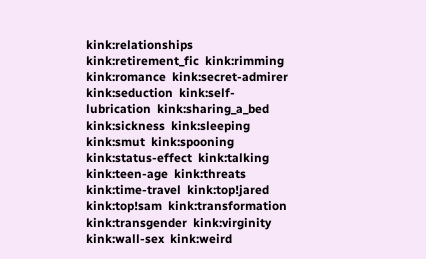kink:relationships  kink:retirement_fic  kink:rimming  kink:romance  kink:secret-admirer  kink:seduction  kink:self-lubrication  kink:sharing_a_bed  kink:sickness  kink:sleeping  kink:smut  kink:spooning  kink:status-effect  kink:talking  kink:teen-age  kink:threats  kink:time-travel  kink:top!jared  kink:top!sam  kink:transformation  kink:transgender  kink:virginity  kink:wall-sex  kink:weird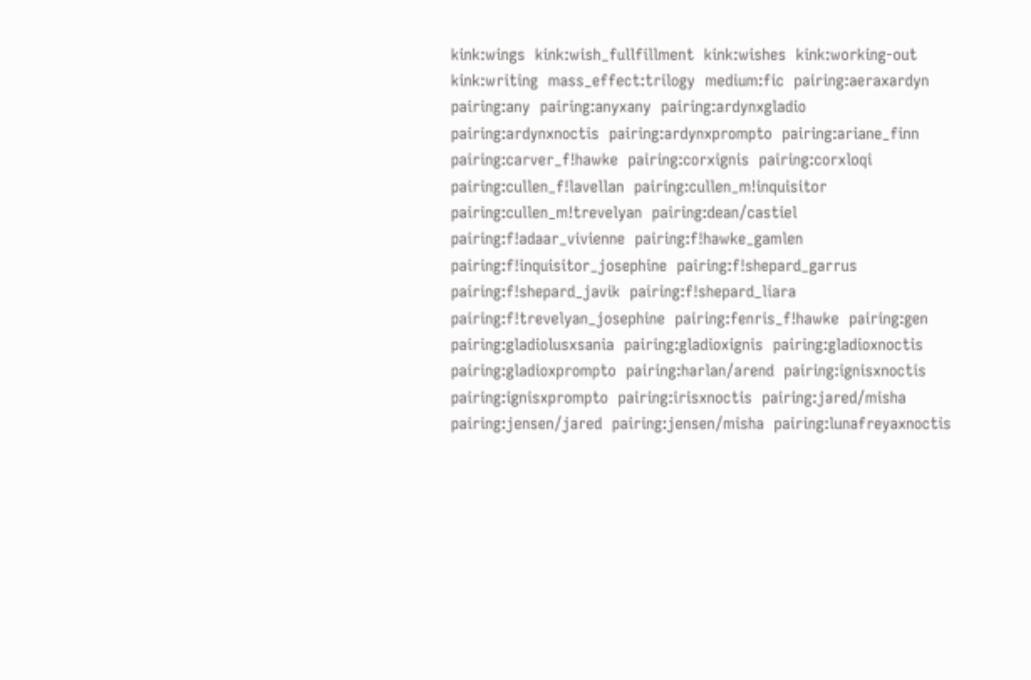kink:wings  kink:wish_fullfillment  kink:wishes  kink:working-out  kink:writing  mass_effect:trilogy  medium:fic  pairing:aeraxardyn  pairing:any  pairing:anyxany  pairing:ardynxgladio  pairing:ardynxnoctis  pairing:ardynxprompto  pairing:ariane_finn  pairing:carver_f!hawke  pairing:corxignis  pairing:corxloqi  pairing:cullen_f!lavellan  pairing:cullen_m!inquisitor  pairing:cullen_m!trevelyan  pairing:dean/castiel  pairing:f!adaar_vivienne  pairing:f!hawke_gamlen  pairing:f!inquisitor_josephine  pairing:f!shepard_garrus  pairing:f!shepard_javik  pairing:f!shepard_liara  pairing:f!trevelyan_josephine  pairing:fenris_f!hawke  pairing:gen  pairing:gladiolusxsania  pairing:gladioxignis  pairing:gladioxnoctis  pairing:gladioxprompto  pairing:harlan/arend  pairing:ignisxnoctis  pairing:ignisxprompto  pairing:irisxnoctis  pairing:jared/misha  pairing:jensen/jared  pairing:jensen/misha  pairing:lunafreyaxnoctis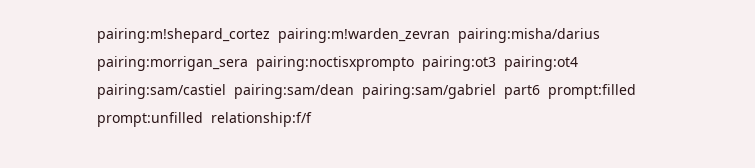pairing:m!shepard_cortez  pairing:m!warden_zevran  pairing:misha/darius  pairing:morrigan_sera  pairing:noctisxprompto  pairing:ot3  pairing:ot4  pairing:sam/castiel  pairing:sam/dean  pairing:sam/gabriel  part6  prompt:filled  prompt:unfilled  relationship:f/f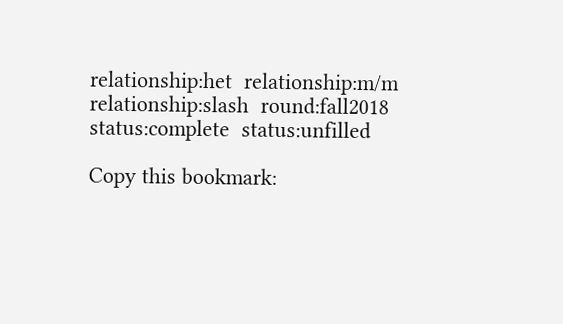relationship:het  relationship:m/m  relationship:slash  round:fall2018  status:complete  status:unfilled

Copy this bookmark: